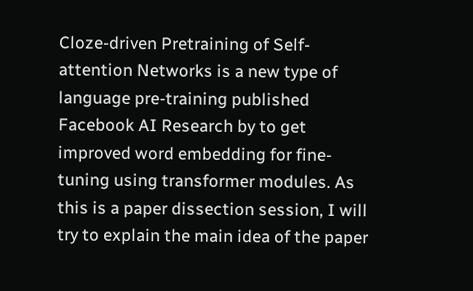Cloze-driven Pretraining of Self-attention Networks is a new type of language pre-training published Facebook AI Research by to get improved word embedding for fine-tuning using transformer modules. As this is a paper dissection session, I will try to explain the main idea of the paper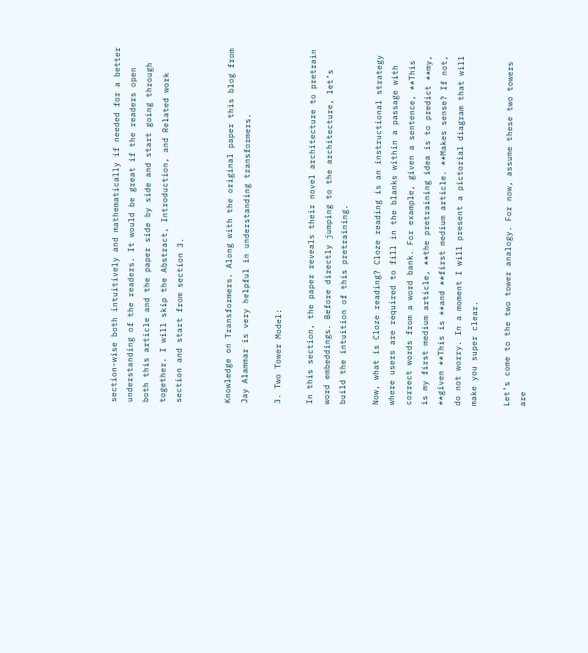section-wise both intuitively and mathematically if needed for a better understanding of the readers. It would be great if the readers open both this article and the paper side by side and start going through together. I will skip the Abstract, Introduction, and Related work section and start from section 3.


Knowledge on Transformers. Along with the original paper this blog from Jay Alammar is very helpful in understanding transformers.

3. Two Tower Model:

In this section, the paper reveals their novel architecture to pretrain word embeddings. Before directly jumping to the architecture, let’s build the intuition of this pretraining.

Now, what is Cloze reading? Cloze reading is an instructional strategy where users are required to fill in the blanks within a passage with correct words from a word bank. For example, given a sentence, **This is my first medium article, **the pretraining idea is to predict **my, **given **This is **and **first medium article. **Makes sense? If not, do not worry. In a moment I will present a pictorial diagram that will make you super clear.

Let’s come to the two tower analogy. For now, assume these two towers are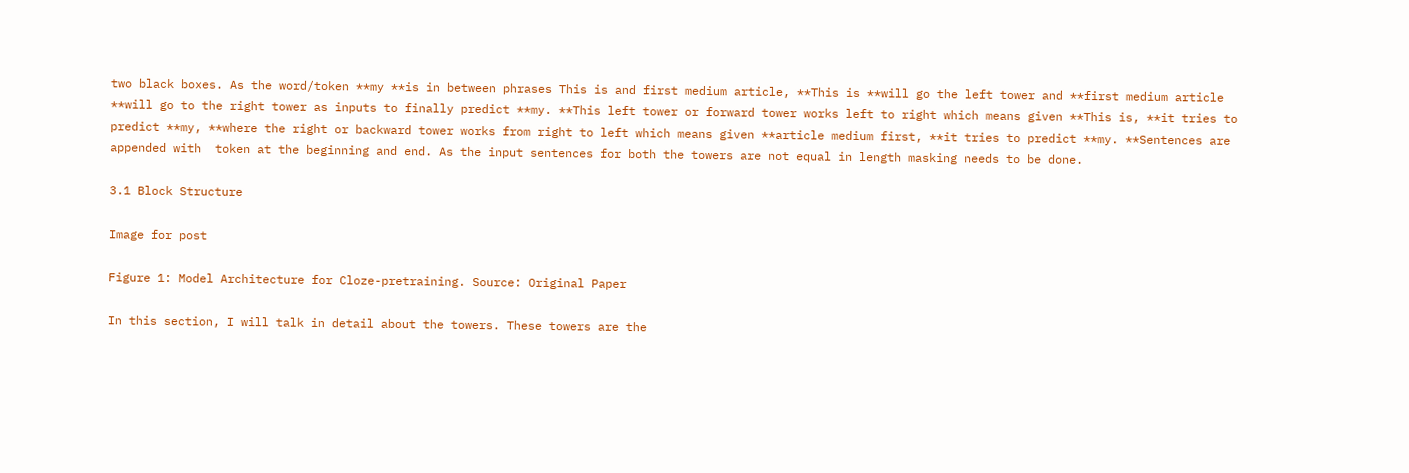two black boxes. As the word/token **my **is in between phrases This is and first medium article, **This is **will go the left tower and **first medium article **will go to the right tower as inputs to finally predict **my. **This left tower or forward tower works left to right which means given **This is, **it tries to predict **my, **where the right or backward tower works from right to left which means given **article medium first, **it tries to predict **my. **Sentences are appended with  token at the beginning and end. As the input sentences for both the towers are not equal in length masking needs to be done.

3.1 Block Structure

Image for post

Figure 1: Model Architecture for Cloze-pretraining. Source: Original Paper

In this section, I will talk in detail about the towers. These towers are the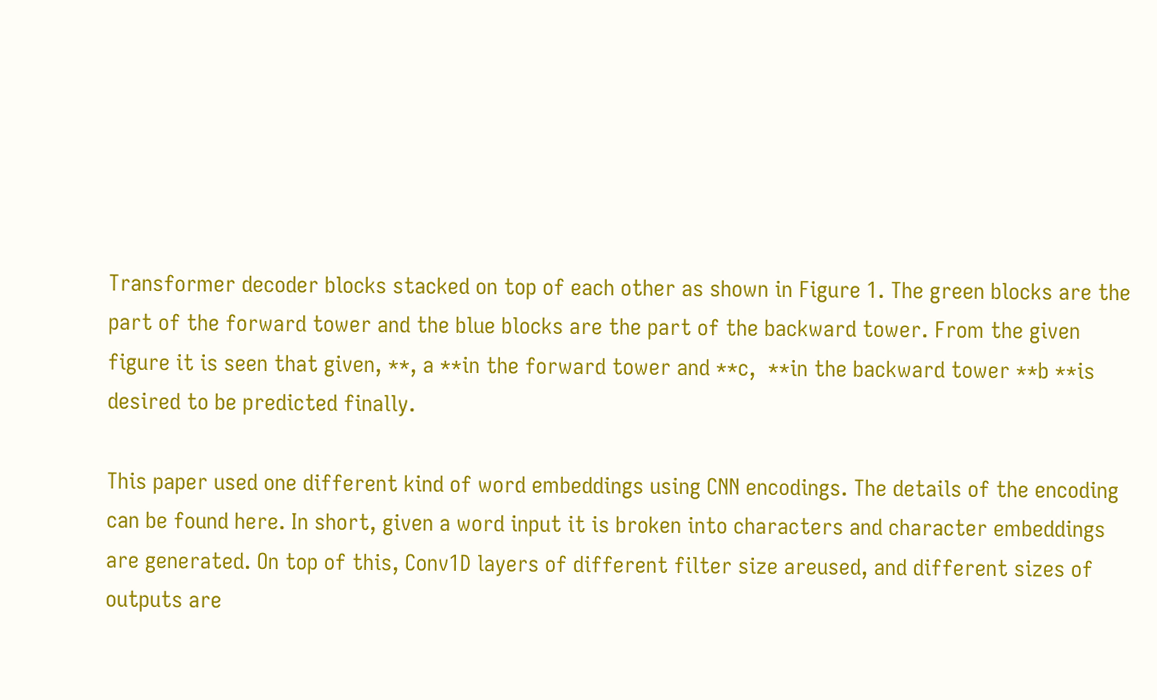Transformer decoder blocks stacked on top of each other as shown in Figure 1. The green blocks are the part of the forward tower and the blue blocks are the part of the backward tower. From the given figure it is seen that given, **, a **in the forward tower and **c,  **in the backward tower **b **is desired to be predicted finally.

This paper used one different kind of word embeddings using CNN encodings. The details of the encoding can be found here. In short, given a word input it is broken into characters and character embeddings are generated. On top of this, Conv1D layers of different filter size areused, and different sizes of outputs are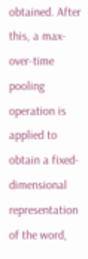obtained. After this, a max-over-time pooling operation is applied to obtain a fixed-dimensional representation of the word,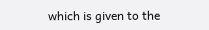which is given to the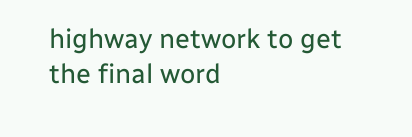highway network to get the final word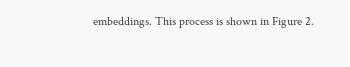embeddings. This process is shown in Figure 2.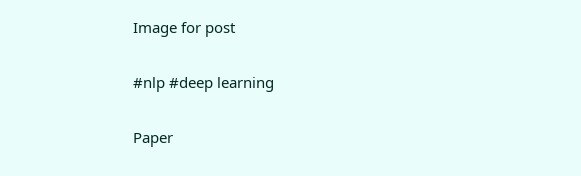Image for post

#nlp #deep learning

Paper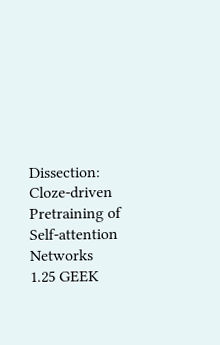Dissection: Cloze-driven Pretraining of Self-attention Networks
1.25 GEEK